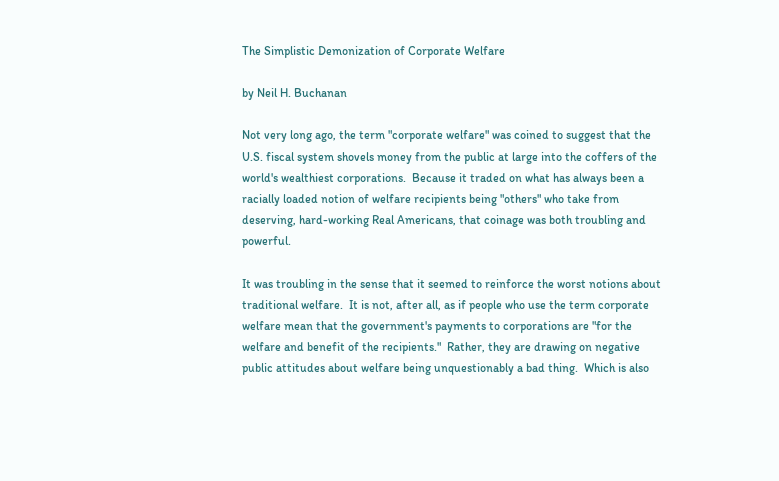The Simplistic Demonization of Corporate Welfare

by Neil H. Buchanan

Not very long ago, the term "corporate welfare" was coined to suggest that the U.S. fiscal system shovels money from the public at large into the coffers of the world's wealthiest corporations.  Because it traded on what has always been a racially loaded notion of welfare recipients being "others" who take from deserving, hard-working Real Americans, that coinage was both troubling and powerful.

It was troubling in the sense that it seemed to reinforce the worst notions about traditional welfare.  It is not, after all, as if people who use the term corporate welfare mean that the government's payments to corporations are "for the welfare and benefit of the recipients."  Rather, they are drawing on negative public attitudes about welfare being unquestionably a bad thing.  Which is also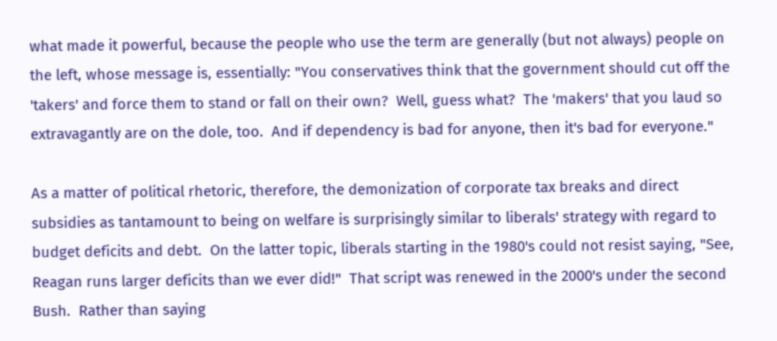what made it powerful, because the people who use the term are generally (but not always) people on the left, whose message is, essentially: "You conservatives think that the government should cut off the 'takers' and force them to stand or fall on their own?  Well, guess what?  The 'makers' that you laud so extravagantly are on the dole, too.  And if dependency is bad for anyone, then it's bad for everyone."

As a matter of political rhetoric, therefore, the demonization of corporate tax breaks and direct subsidies as tantamount to being on welfare is surprisingly similar to liberals' strategy with regard to budget deficits and debt.  On the latter topic, liberals starting in the 1980's could not resist saying, "See, Reagan runs larger deficits than we ever did!"  That script was renewed in the 2000's under the second Bush.  Rather than saying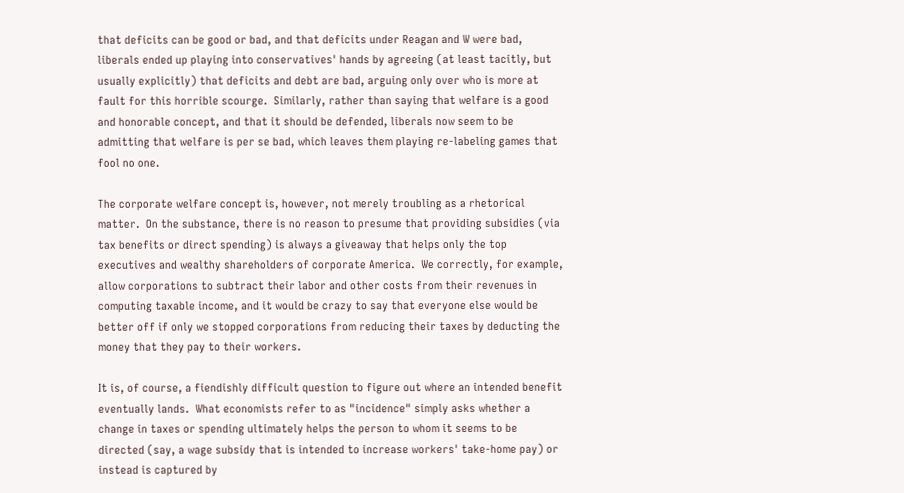that deficits can be good or bad, and that deficits under Reagan and W were bad, liberals ended up playing into conservatives' hands by agreeing (at least tacitly, but usually explicitly) that deficits and debt are bad, arguing only over who is more at fault for this horrible scourge.  Similarly, rather than saying that welfare is a good and honorable concept, and that it should be defended, liberals now seem to be admitting that welfare is per se bad, which leaves them playing re-labeling games that fool no one.

The corporate welfare concept is, however, not merely troubling as a rhetorical matter.  On the substance, there is no reason to presume that providing subsidies (via tax benefits or direct spending) is always a giveaway that helps only the top executives and wealthy shareholders of corporate America.  We correctly, for example, allow corporations to subtract their labor and other costs from their revenues in computing taxable income, and it would be crazy to say that everyone else would be better off if only we stopped corporations from reducing their taxes by deducting the money that they pay to their workers.

It is, of course, a fiendishly difficult question to figure out where an intended benefit eventually lands.  What economists refer to as "incidence" simply asks whether a change in taxes or spending ultimately helps the person to whom it seems to be directed (say, a wage subsidy that is intended to increase workers' take-home pay) or instead is captured by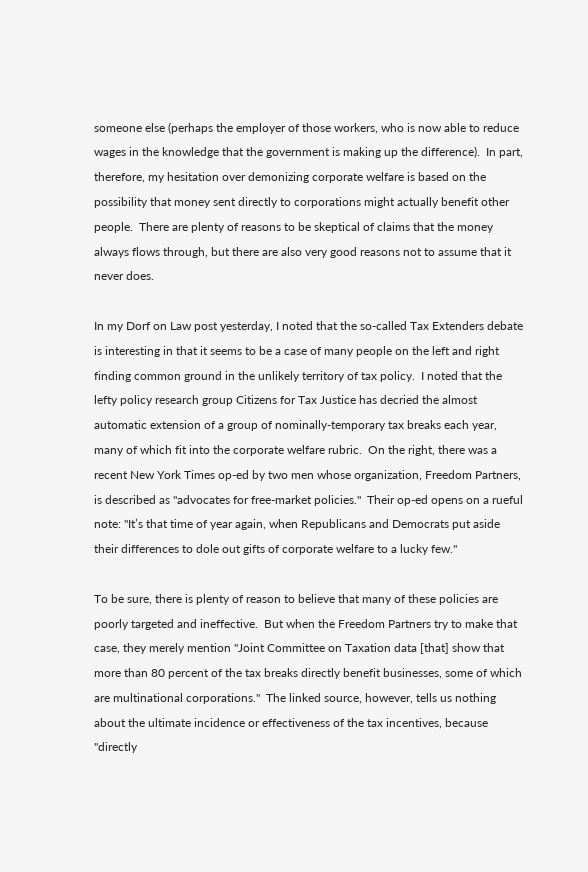someone else (perhaps the employer of those workers, who is now able to reduce wages in the knowledge that the government is making up the difference).  In part, therefore, my hesitation over demonizing corporate welfare is based on the possibility that money sent directly to corporations might actually benefit other people.  There are plenty of reasons to be skeptical of claims that the money always flows through, but there are also very good reasons not to assume that it never does.

In my Dorf on Law post yesterday, I noted that the so-called Tax Extenders debate is interesting in that it seems to be a case of many people on the left and right finding common ground in the unlikely territory of tax policy.  I noted that the lefty policy research group Citizens for Tax Justice has decried the almost automatic extension of a group of nominally-temporary tax breaks each year, many of which fit into the corporate welfare rubric.  On the right, there was a recent New York Times op-ed by two men whose organization, Freedom Partners, is described as "advocates for free-market policies."  Their op-ed opens on a rueful note: "It’s that time of year again, when Republicans and Democrats put aside their differences to dole out gifts of corporate welfare to a lucky few."

To be sure, there is plenty of reason to believe that many of these policies are poorly targeted and ineffective.  But when the Freedom Partners try to make that case, they merely mention "Joint Committee on Taxation data [that] show that more than 80 percent of the tax breaks directly benefit businesses, some of which are multinational corporations."  The linked source, however, tells us nothing about the ultimate incidence or effectiveness of the tax incentives, because "directly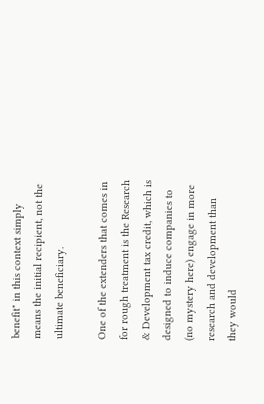benefit" in this context simply means the initial recipient, not the ultimate beneficiary.

One of the extenders that comes in for rough treatment is the Research & Development tax credit, which is designed to induce companies to (no mystery here) engage in more research and development than they would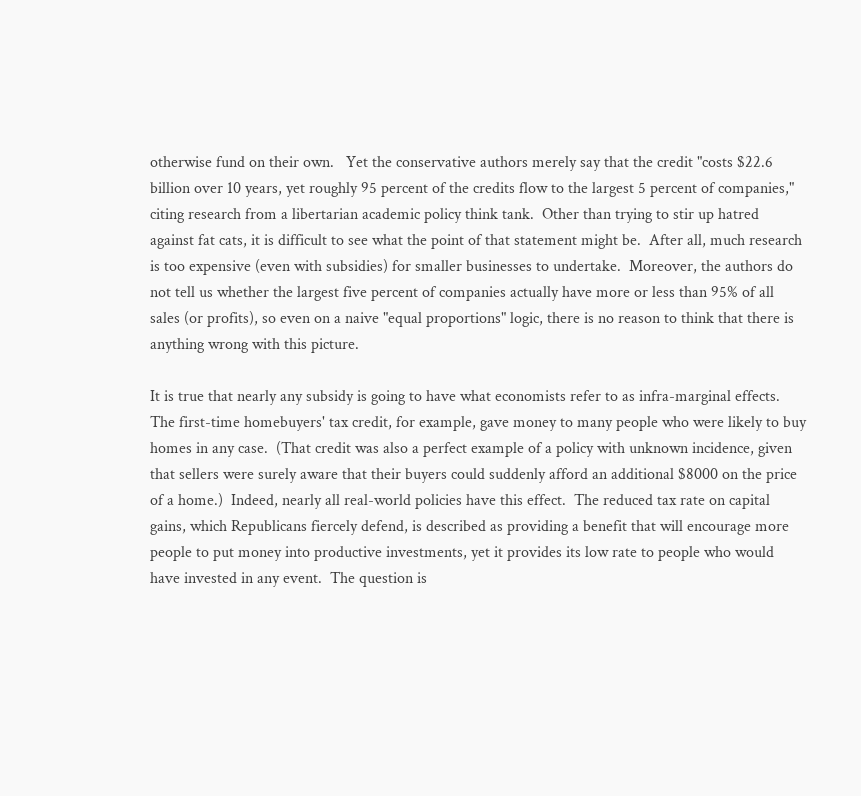otherwise fund on their own.   Yet the conservative authors merely say that the credit "costs $22.6 billion over 10 years, yet roughly 95 percent of the credits flow to the largest 5 percent of companies," citing research from a libertarian academic policy think tank.  Other than trying to stir up hatred against fat cats, it is difficult to see what the point of that statement might be.  After all, much research is too expensive (even with subsidies) for smaller businesses to undertake.  Moreover, the authors do not tell us whether the largest five percent of companies actually have more or less than 95% of all sales (or profits), so even on a naive "equal proportions" logic, there is no reason to think that there is anything wrong with this picture.

It is true that nearly any subsidy is going to have what economists refer to as infra-marginal effects.  The first-time homebuyers' tax credit, for example, gave money to many people who were likely to buy homes in any case.  (That credit was also a perfect example of a policy with unknown incidence, given that sellers were surely aware that their buyers could suddenly afford an additional $8000 on the price of a home.)  Indeed, nearly all real-world policies have this effect.  The reduced tax rate on capital gains, which Republicans fiercely defend, is described as providing a benefit that will encourage more people to put money into productive investments, yet it provides its low rate to people who would have invested in any event.  The question is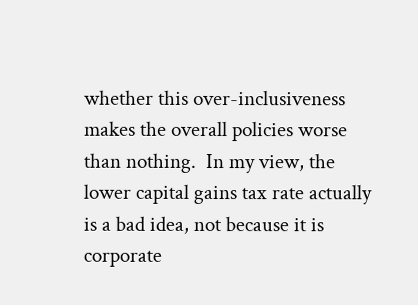whether this over-inclusiveness makes the overall policies worse than nothing.  In my view, the lower capital gains tax rate actually is a bad idea, not because it is corporate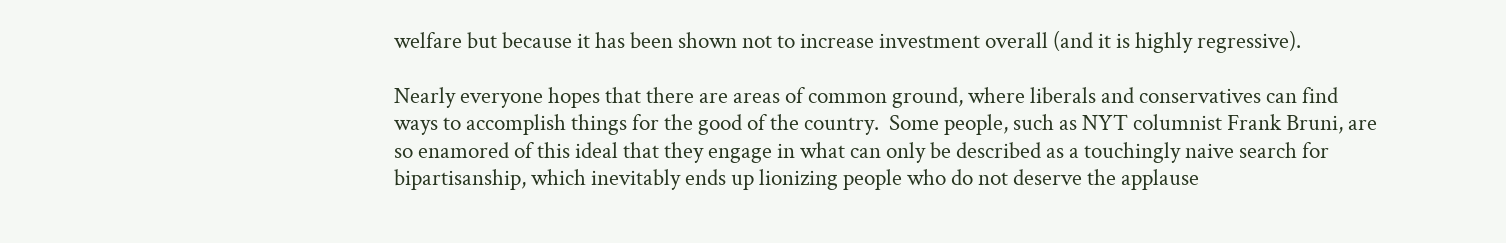welfare but because it has been shown not to increase investment overall (and it is highly regressive).

Nearly everyone hopes that there are areas of common ground, where liberals and conservatives can find ways to accomplish things for the good of the country.  Some people, such as NYT columnist Frank Bruni, are so enamored of this ideal that they engage in what can only be described as a touchingly naive search for bipartisanship, which inevitably ends up lionizing people who do not deserve the applause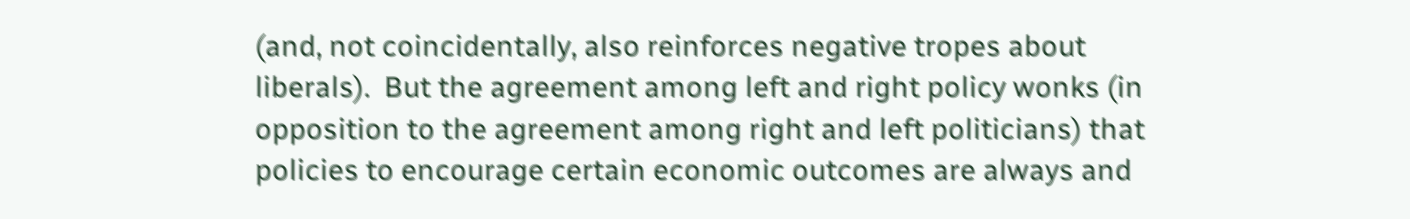(and, not coincidentally, also reinforces negative tropes about liberals).  But the agreement among left and right policy wonks (in opposition to the agreement among right and left politicians) that policies to encourage certain economic outcomes are always and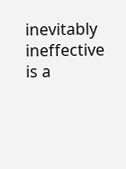inevitably ineffective is a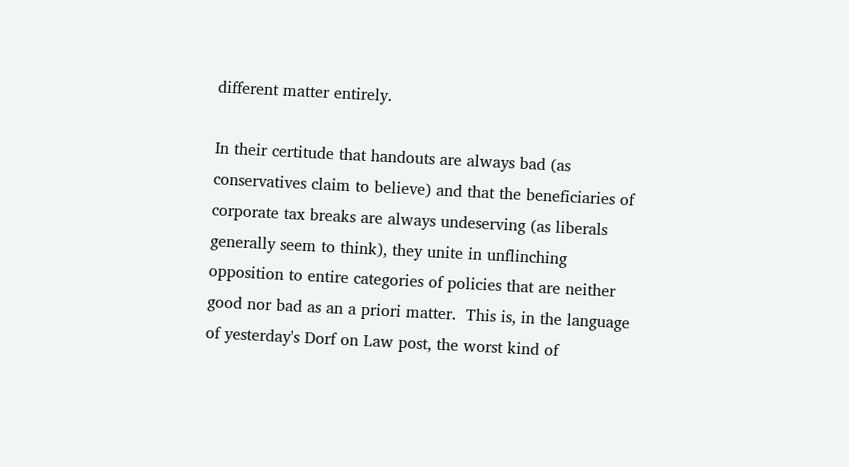different matter entirely.

In their certitude that handouts are always bad (as conservatives claim to believe) and that the beneficiaries of corporate tax breaks are always undeserving (as liberals generally seem to think), they unite in unflinching opposition to entire categories of policies that are neither good nor bad as an a priori matter.  This is, in the language of yesterday's Dorf on Law post, the worst kind of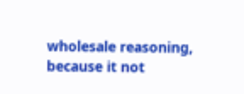wholesale reasoning, because it not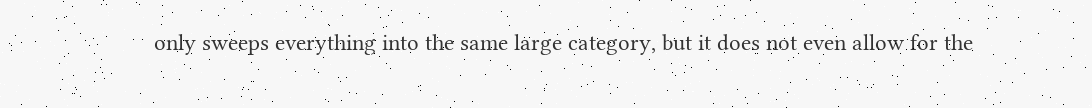only sweeps everything into the same large category, but it does not even allow for the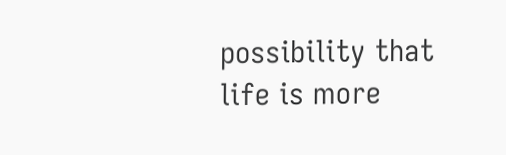possibility that life is more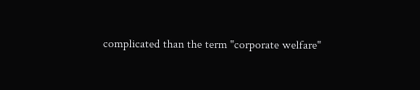complicated than the term "corporate welfare"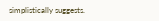simplistically suggests.